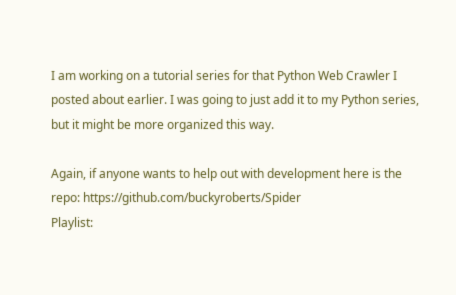I am working on a tutorial series for that Python Web Crawler I posted about earlier. I was going to just add it to my Python series, but it might be more organized this way.

Again, if anyone wants to help out with development here is the repo: https://github.com/buckyroberts/Spider
Playlist: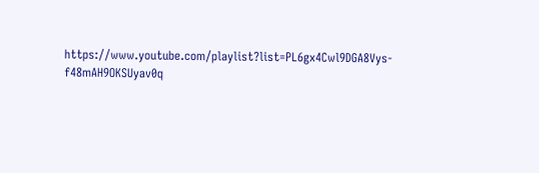https://www.youtube.com/playlist?list=PL6gx4Cwl9DGA8Vys-f48mAH9OKSUyav0q